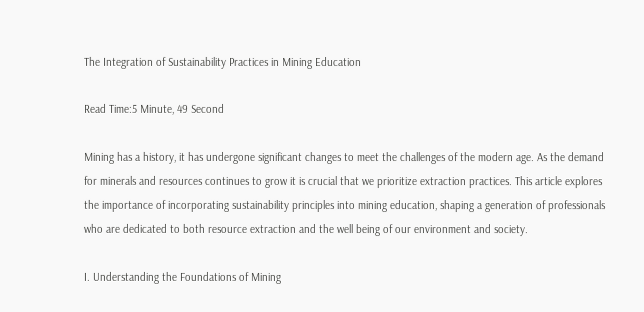The Integration of Sustainability Practices in Mining Education

Read Time:5 Minute, 49 Second

Mining has a history, it has undergone significant changes to meet the challenges of the modern age. As the demand for minerals and resources continues to grow it is crucial that we prioritize extraction practices. This article explores the importance of incorporating sustainability principles into mining education, shaping a generation of professionals who are dedicated to both resource extraction and the well being of our environment and society.

I. Understanding the Foundations of Mining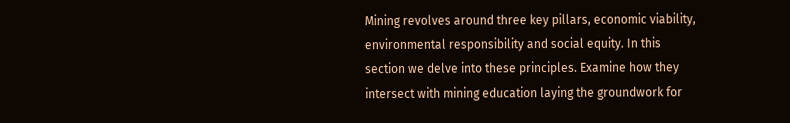Mining revolves around three key pillars, economic viability, environmental responsibility and social equity. In this section we delve into these principles. Examine how they intersect with mining education laying the groundwork for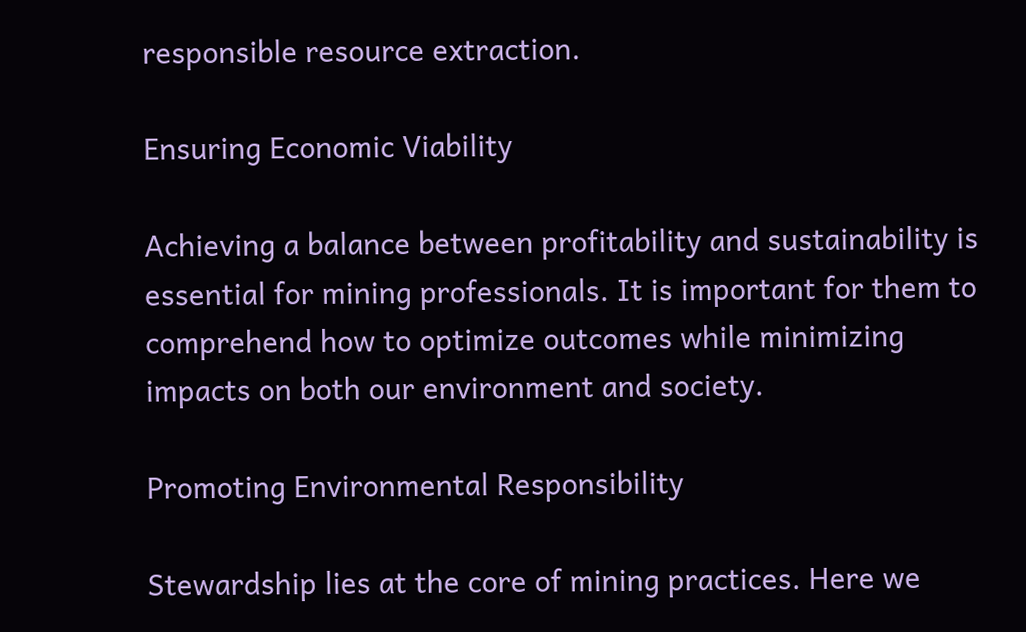responsible resource extraction.

Ensuring Economic Viability

Achieving a balance between profitability and sustainability is essential for mining professionals. It is important for them to comprehend how to optimize outcomes while minimizing impacts on both our environment and society.

Promoting Environmental Responsibility

Stewardship lies at the core of mining practices. Here we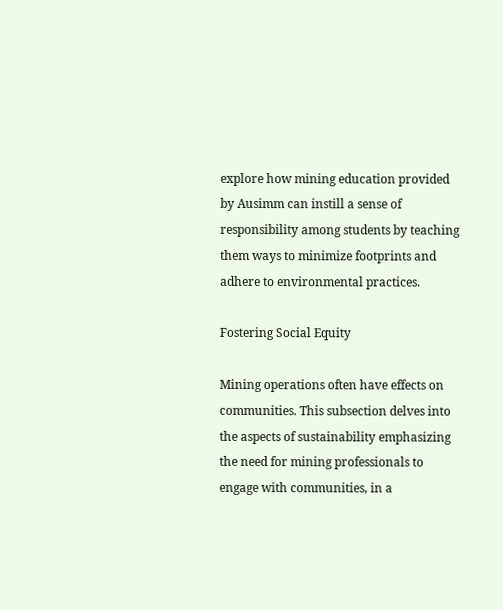explore how mining education provided by Ausimm can instill a sense of responsibility among students by teaching them ways to minimize footprints and adhere to environmental practices.

Fostering Social Equity

Mining operations often have effects on communities. This subsection delves into the aspects of sustainability emphasizing the need for mining professionals to engage with communities, in a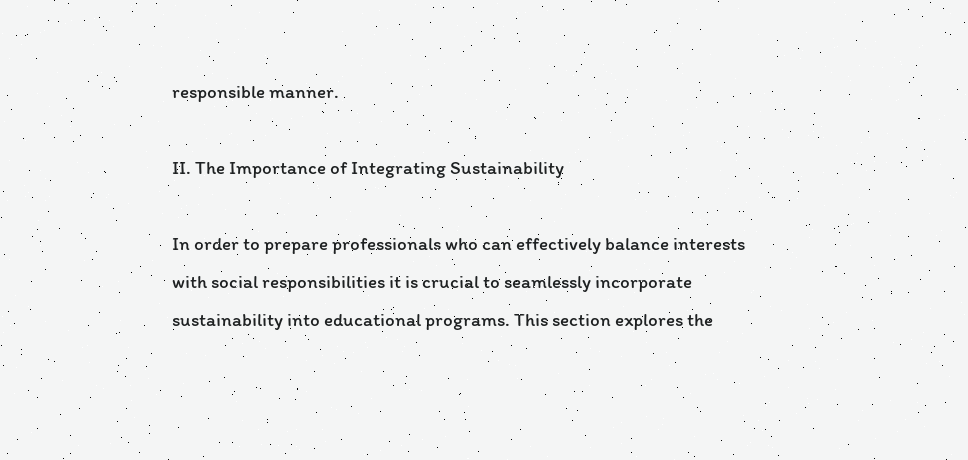responsible manner.

II. The Importance of Integrating Sustainability

In order to prepare professionals who can effectively balance interests with social responsibilities it is crucial to seamlessly incorporate sustainability into educational programs. This section explores the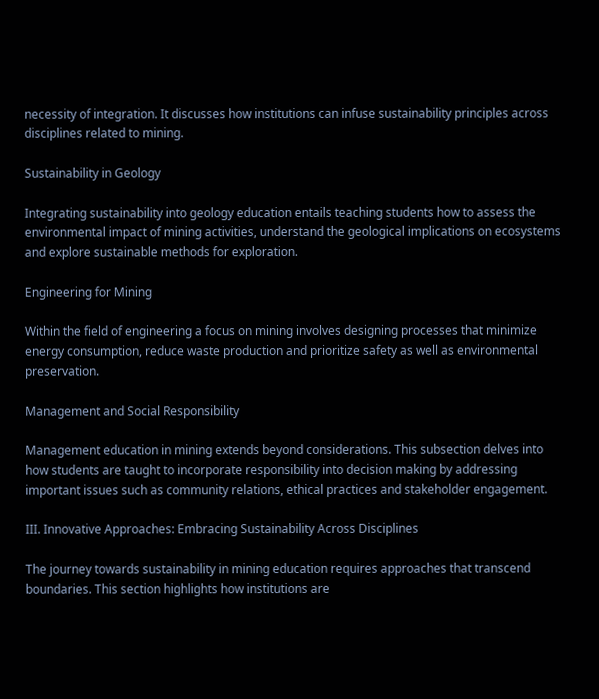necessity of integration. It discusses how institutions can infuse sustainability principles across disciplines related to mining.

Sustainability in Geology

Integrating sustainability into geology education entails teaching students how to assess the environmental impact of mining activities, understand the geological implications on ecosystems and explore sustainable methods for exploration.

Engineering for Mining

Within the field of engineering a focus on mining involves designing processes that minimize energy consumption, reduce waste production and prioritize safety as well as environmental preservation.

Management and Social Responsibility

Management education in mining extends beyond considerations. This subsection delves into how students are taught to incorporate responsibility into decision making by addressing important issues such as community relations, ethical practices and stakeholder engagement.

III. Innovative Approaches: Embracing Sustainability Across Disciplines

The journey towards sustainability in mining education requires approaches that transcend boundaries. This section highlights how institutions are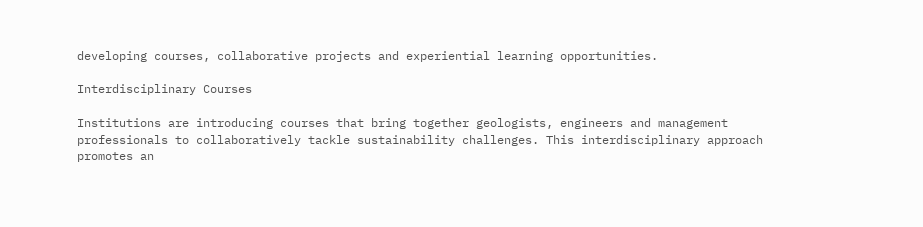developing courses, collaborative projects and experiential learning opportunities.

Interdisciplinary Courses

Institutions are introducing courses that bring together geologists, engineers and management professionals to collaboratively tackle sustainability challenges. This interdisciplinary approach promotes an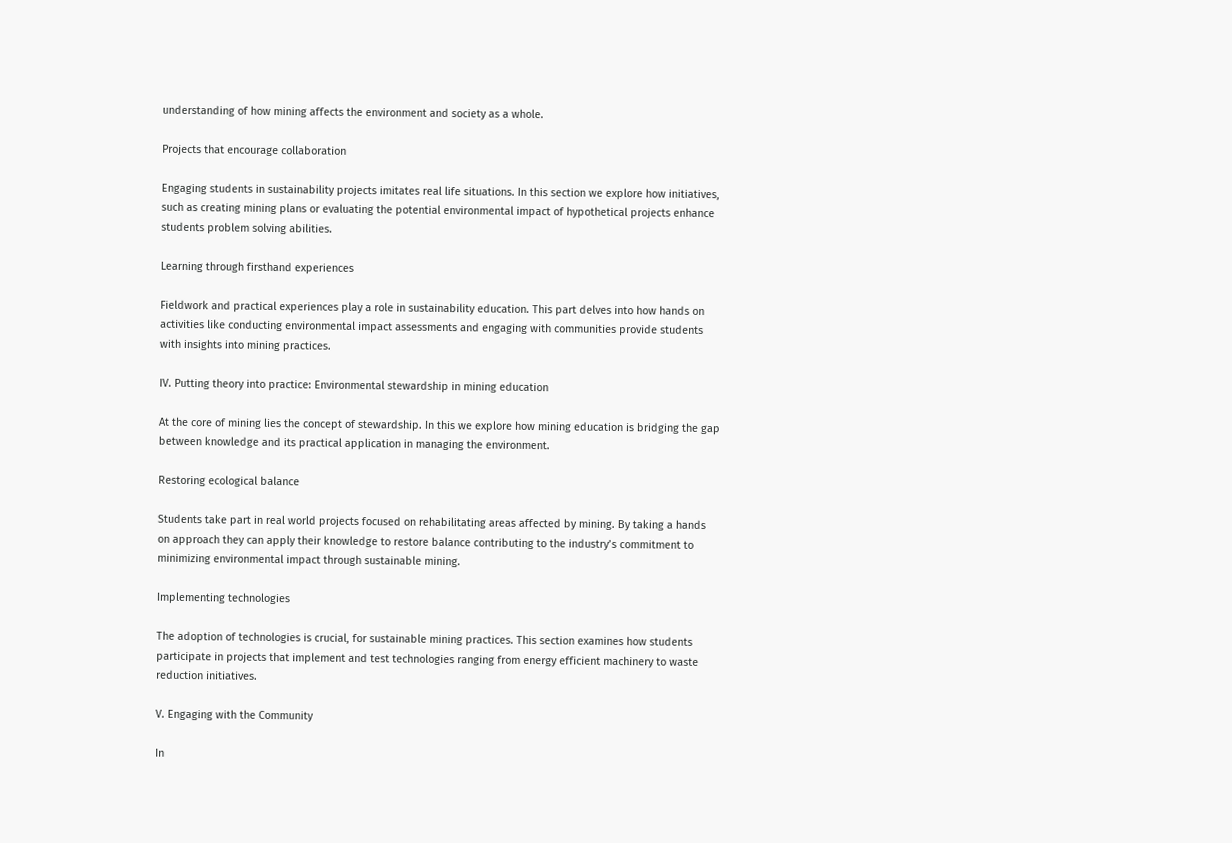understanding of how mining affects the environment and society as a whole.

Projects that encourage collaboration

Engaging students in sustainability projects imitates real life situations. In this section we explore how initiatives, such as creating mining plans or evaluating the potential environmental impact of hypothetical projects enhance students problem solving abilities.

Learning through firsthand experiences

Fieldwork and practical experiences play a role in sustainability education. This part delves into how hands on activities like conducting environmental impact assessments and engaging with communities provide students with insights into mining practices.

IV. Putting theory into practice: Environmental stewardship in mining education

At the core of mining lies the concept of stewardship. In this we explore how mining education is bridging the gap between knowledge and its practical application in managing the environment.

Restoring ecological balance

Students take part in real world projects focused on rehabilitating areas affected by mining. By taking a hands on approach they can apply their knowledge to restore balance contributing to the industry’s commitment to minimizing environmental impact through sustainable mining.

Implementing technologies

The adoption of technologies is crucial, for sustainable mining practices. This section examines how students participate in projects that implement and test technologies ranging from energy efficient machinery to waste reduction initiatives.

V. Engaging with the Community

In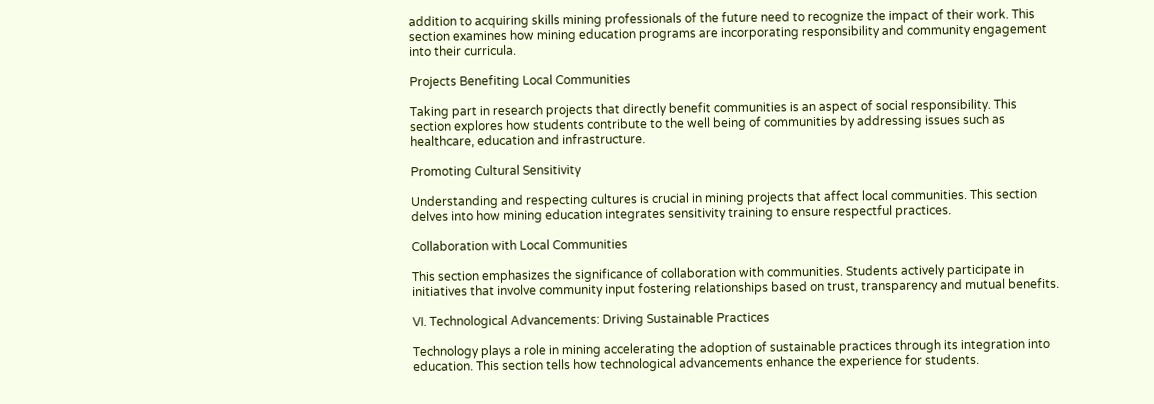addition to acquiring skills mining professionals of the future need to recognize the impact of their work. This section examines how mining education programs are incorporating responsibility and community engagement into their curricula.

Projects Benefiting Local Communities

Taking part in research projects that directly benefit communities is an aspect of social responsibility. This section explores how students contribute to the well being of communities by addressing issues such as healthcare, education and infrastructure.

Promoting Cultural Sensitivity

Understanding and respecting cultures is crucial in mining projects that affect local communities. This section delves into how mining education integrates sensitivity training to ensure respectful practices.

Collaboration with Local Communities

This section emphasizes the significance of collaboration with communities. Students actively participate in initiatives that involve community input fostering relationships based on trust, transparency and mutual benefits.

VI. Technological Advancements: Driving Sustainable Practices

Technology plays a role in mining accelerating the adoption of sustainable practices through its integration into education. This section tells how technological advancements enhance the experience for students.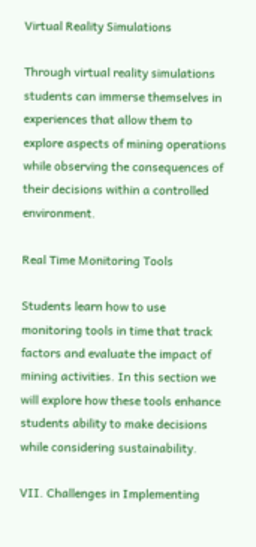Virtual Reality Simulations

Through virtual reality simulations students can immerse themselves in experiences that allow them to explore aspects of mining operations while observing the consequences of their decisions within a controlled environment.

Real Time Monitoring Tools

Students learn how to use monitoring tools in time that track factors and evaluate the impact of mining activities. In this section we will explore how these tools enhance students ability to make decisions while considering sustainability.

VII. Challenges in Implementing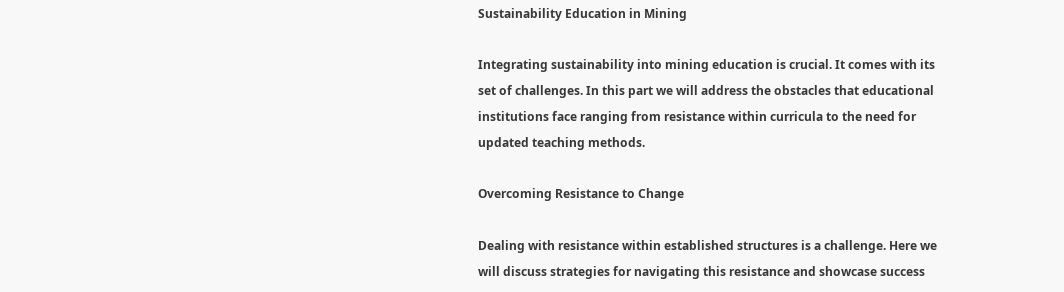Sustainability Education in Mining

Integrating sustainability into mining education is crucial. It comes with its set of challenges. In this part we will address the obstacles that educational institutions face ranging from resistance within curricula to the need for updated teaching methods.

Overcoming Resistance to Change

Dealing with resistance within established structures is a challenge. Here we will discuss strategies for navigating this resistance and showcase success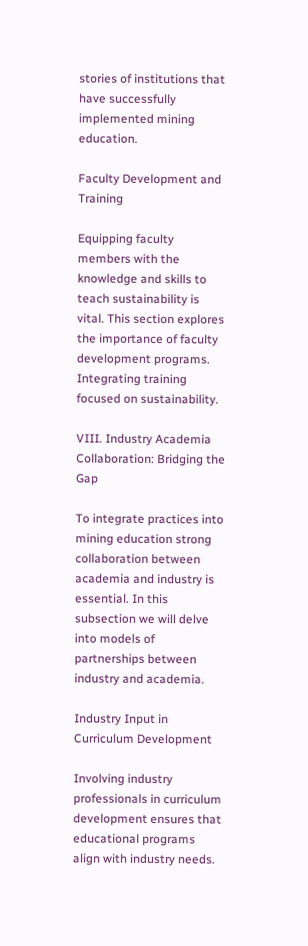stories of institutions that have successfully implemented mining education.

Faculty Development and Training

Equipping faculty members with the knowledge and skills to teach sustainability is vital. This section explores the importance of faculty development programs. Integrating training focused on sustainability.

VIII. Industry Academia Collaboration: Bridging the Gap

To integrate practices into mining education strong collaboration between academia and industry is essential. In this subsection we will delve into models of partnerships between industry and academia.

Industry Input in Curriculum Development

Involving industry professionals in curriculum development ensures that educational programs align with industry needs.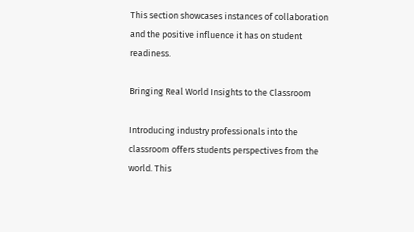This section showcases instances of collaboration and the positive influence it has on student readiness.

Bringing Real World Insights to the Classroom

Introducing industry professionals into the classroom offers students perspectives from the world. This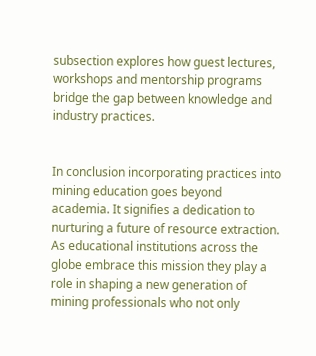subsection explores how guest lectures, workshops and mentorship programs bridge the gap between knowledge and industry practices.


In conclusion incorporating practices into mining education goes beyond academia. It signifies a dedication to nurturing a future of resource extraction. As educational institutions across the globe embrace this mission they play a role in shaping a new generation of mining professionals who not only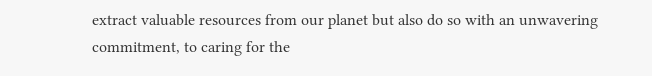extract valuable resources from our planet but also do so with an unwavering commitment, to caring for the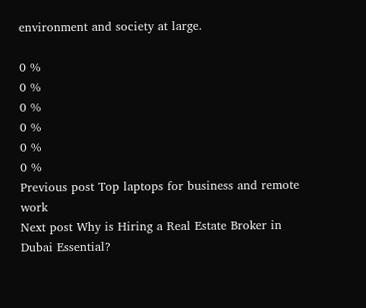environment and society at large.

0 %
0 %
0 %
0 %
0 %
0 %
Previous post Top laptops for business and remote work
Next post Why is Hiring a Real Estate Broker in Dubai Essential?